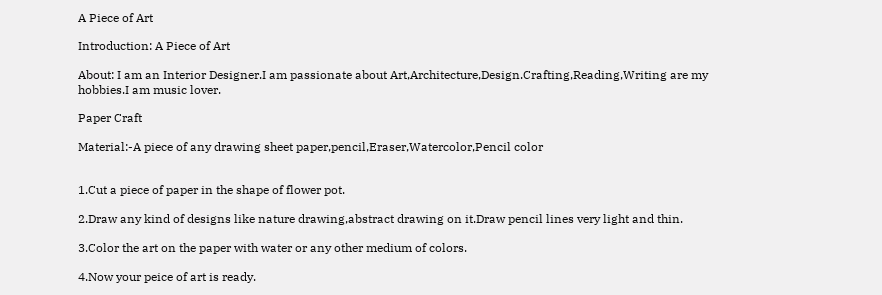A Piece of Art

Introduction: A Piece of Art

About: I am an Interior Designer.I am passionate about Art,Architecture,Design.Crafting,Reading,Writing are my hobbies.I am music lover.

Paper Craft

Material:-A piece of any drawing sheet paper,pencil,Eraser,Watercolor,Pencil color


1.Cut a piece of paper in the shape of flower pot.

2.Draw any kind of designs like nature drawing,abstract drawing on it.Draw pencil lines very light and thin.

3.Color the art on the paper with water or any other medium of colors.

4.Now your peice of art is ready.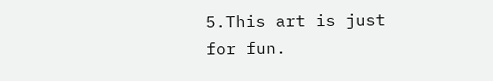5.This art is just for fun.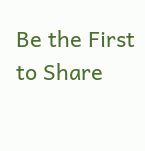Be the First to Share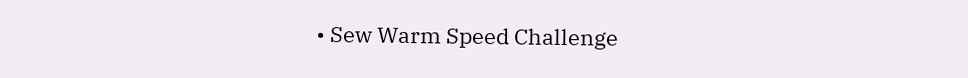• Sew Warm Speed Challenge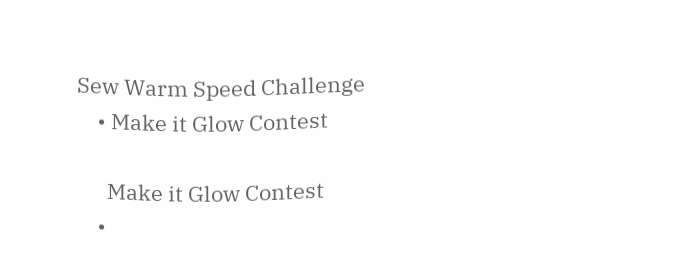Sew Warm Speed Challenge
    • Make it Glow Contest

      Make it Glow Contest
    •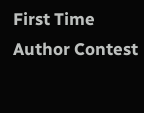First Time Author Contest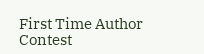First Time Author Contest